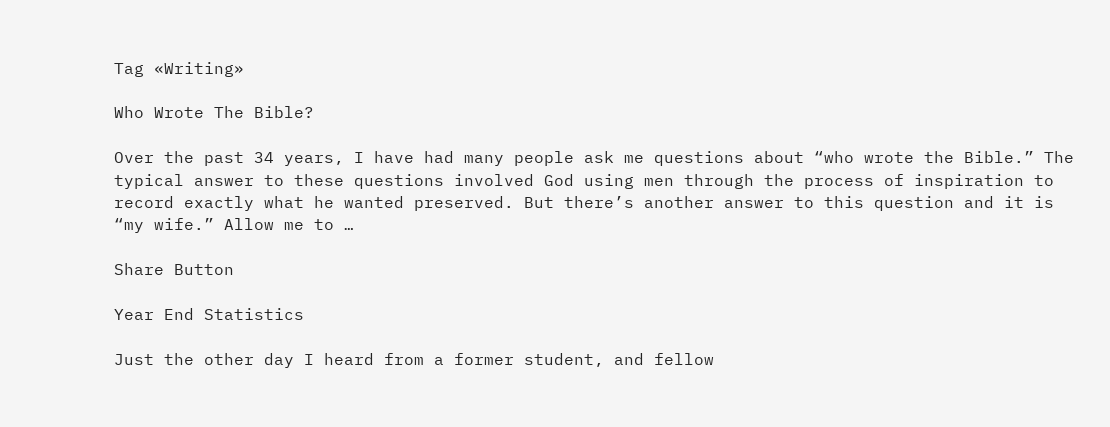Tag «Writing»

Who Wrote The Bible?

Over the past 34 years, I have had many people ask me questions about “who wrote the Bible.” The typical answer to these questions involved God using men through the process of inspiration to record exactly what he wanted preserved. But there’s another answer to this question and it is “my wife.” Allow me to …

Share Button

Year End Statistics

Just the other day I heard from a former student, and fellow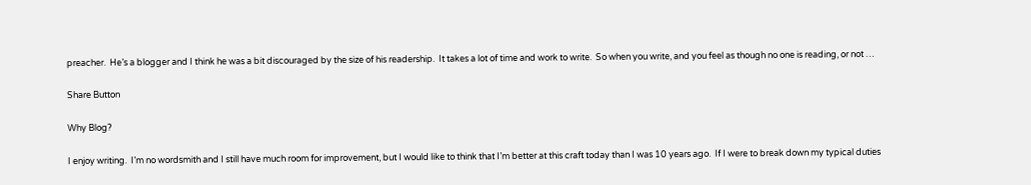preacher.  He’s a blogger and I think he was a bit discouraged by the size of his readership.  It takes a lot of time and work to write.  So when you write, and you feel as though no one is reading, or not …

Share Button

Why Blog?

I enjoy writing.  I’m no wordsmith and I still have much room for improvement, but I would like to think that I’m better at this craft today than I was 10 years ago.  If I were to break down my typical duties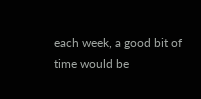each week, a good bit of time would be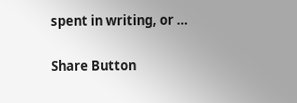spent in writing, or …

Share Button